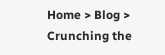Home > Blog > Crunching the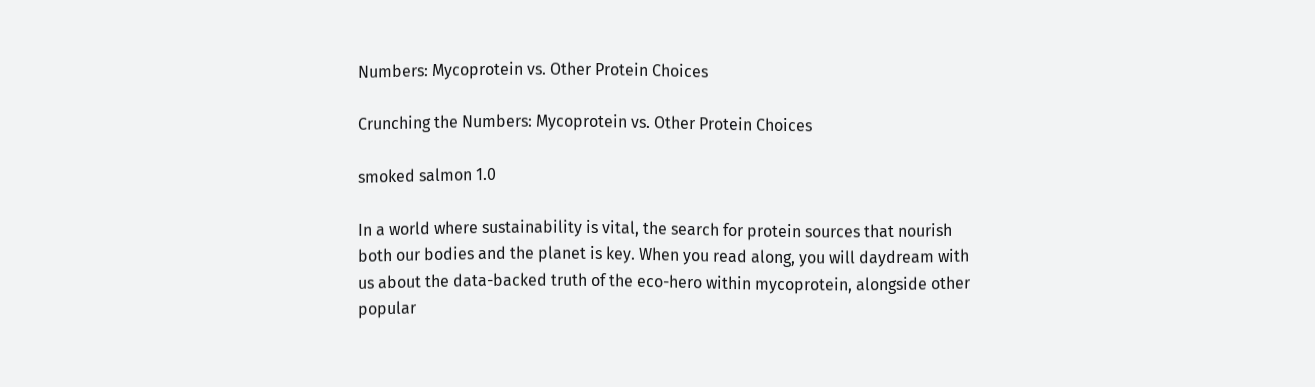Numbers: Mycoprotein vs. Other Protein Choices

Crunching the Numbers: Mycoprotein vs. Other Protein Choices

smoked salmon 1.0

In a world where sustainability is vital, the search for protein sources that nourish both our bodies and the planet is key. When you read along, you will daydream with us about the data-backed truth of the eco-hero within mycoprotein, alongside other popular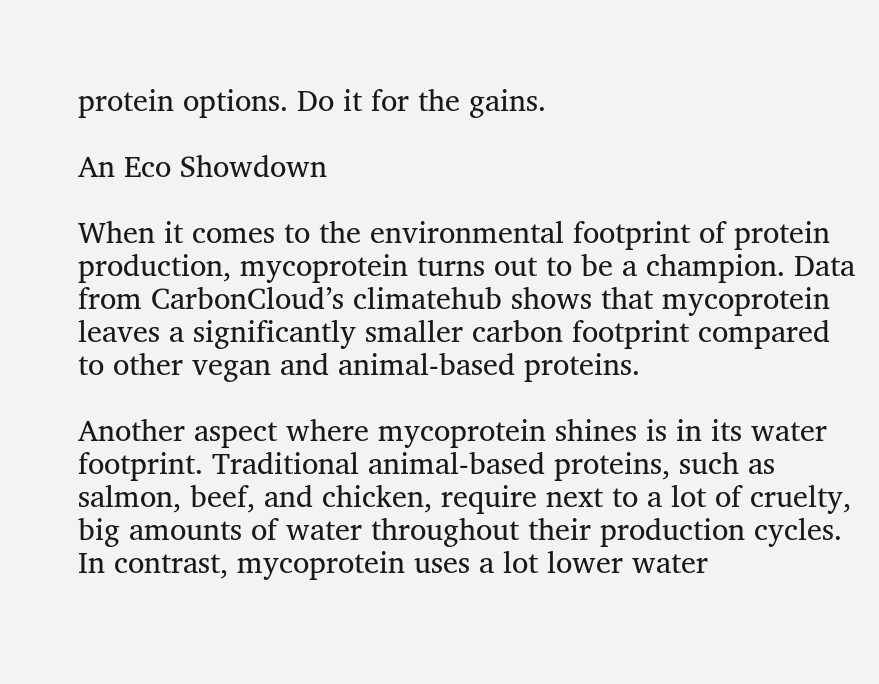protein options. Do it for the gains.

An Eco Showdown

When it comes to the environmental footprint of protein production, mycoprotein turns out to be a champion. Data from CarbonCloud’s climatehub shows that mycoprotein leaves a significantly smaller carbon footprint compared to other vegan and animal-based proteins.

Another aspect where mycoprotein shines is in its water footprint. Traditional animal-based proteins, such as salmon, beef, and chicken, require next to a lot of cruelty, big amounts of water throughout their production cycles. In contrast, mycoprotein uses a lot lower water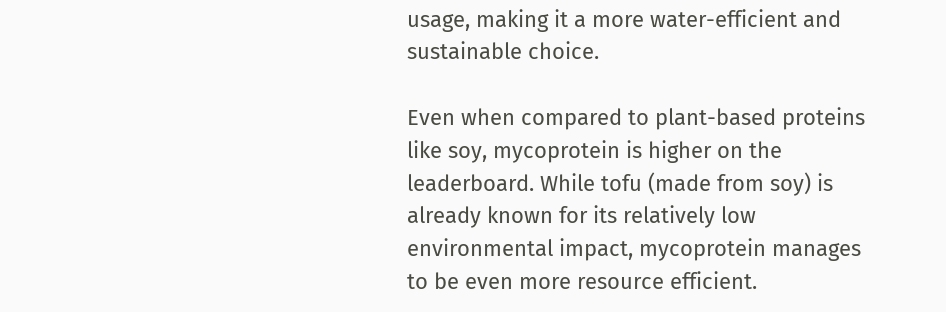usage, making it a more water-efficient and sustainable choice.

Even when compared to plant-based proteins like soy, mycoprotein is higher on the leaderboard. While tofu (made from soy) is already known for its relatively low environmental impact, mycoprotein manages to be even more resource efficient.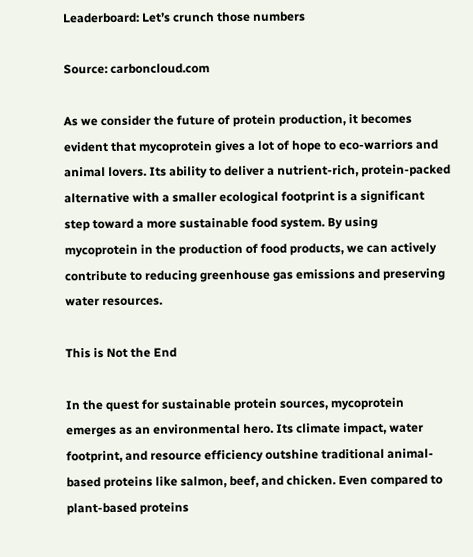Leaderboard: Let’s crunch those numbers

Source: carboncloud.com

As we consider the future of protein production, it becomes evident that mycoprotein gives a lot of hope to eco-warriors and animal lovers. Its ability to deliver a nutrient-rich, protein-packed alternative with a smaller ecological footprint is a significant step toward a more sustainable food system. By using mycoprotein in the production of food products, we can actively contribute to reducing greenhouse gas emissions and preserving water resources.

This is Not the End

In the quest for sustainable protein sources, mycoprotein emerges as an environmental hero. Its climate impact, water footprint, and resource efficiency outshine traditional animal-based proteins like salmon, beef, and chicken. Even compared to plant-based proteins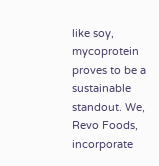like soy, mycoprotein proves to be a sustainable standout. We, Revo Foods, incorporate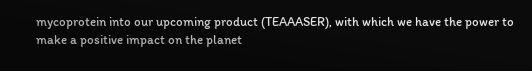mycoprotein into our upcoming product (TEAAASER), with which we have the power to make a positive impact on the planet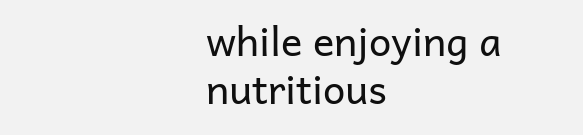while enjoying a nutritious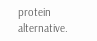protein alternative.